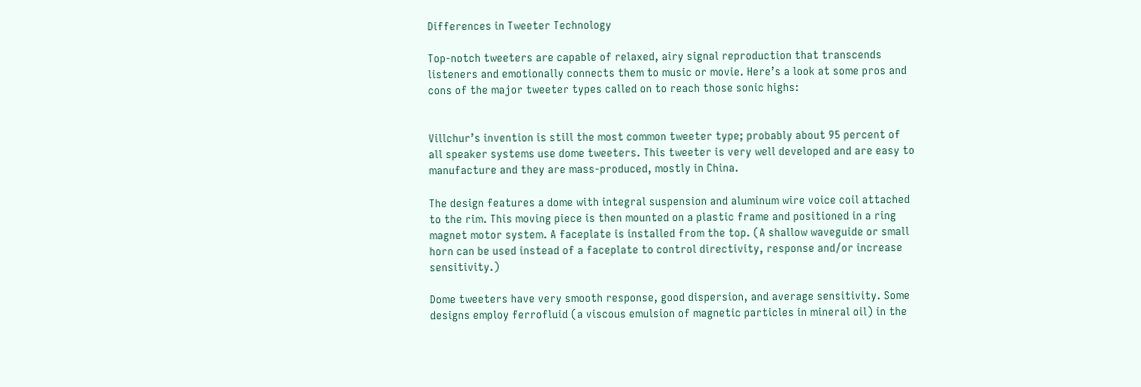Differences in Tweeter Technology

Top-notch tweeters are capable of relaxed, airy signal reproduction that transcends listeners and emotionally connects them to music or movie. Here’s a look at some pros and cons of the major tweeter types called on to reach those sonic highs:


Villchur’s invention is still the most common tweeter type; probably about 95 percent of all speaker systems use dome tweeters. This tweeter is very well developed and are easy to manufacture and they are mass-produced, mostly in China.

The design features a dome with integral suspension and aluminum wire voice coil attached to the rim. This moving piece is then mounted on a plastic frame and positioned in a ring magnet motor system. A faceplate is installed from the top. (A shallow waveguide or small horn can be used instead of a faceplate to control directivity, response and/or increase sensitivity.)

Dome tweeters have very smooth response, good dispersion, and average sensitivity. Some designs employ ferrofluid (a viscous emulsion of magnetic particles in mineral oil) in the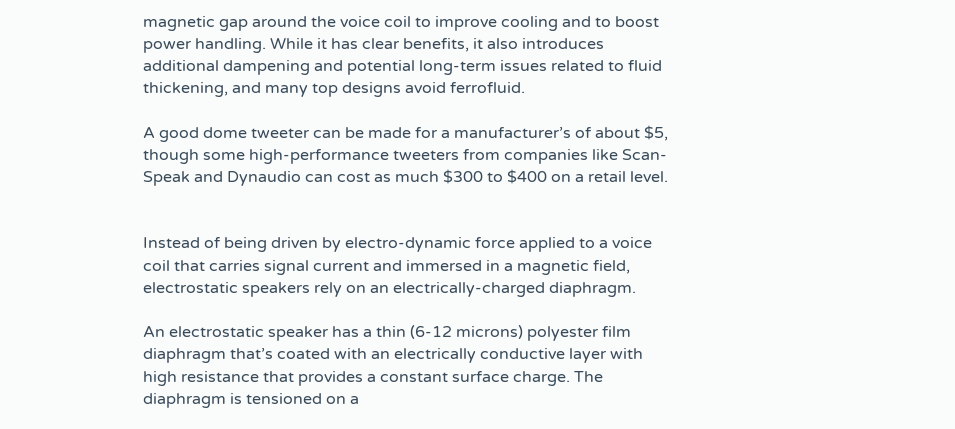magnetic gap around the voice coil to improve cooling and to boost power handling. While it has clear benefits, it also introduces additional dampening and potential long-term issues related to fluid thickening, and many top designs avoid ferrofluid.

A good dome tweeter can be made for a manufacturer’s of about $5, though some high-performance tweeters from companies like Scan-Speak and Dynaudio can cost as much $300 to $400 on a retail level.


Instead of being driven by electro-dynamic force applied to a voice coil that carries signal current and immersed in a magnetic field, electrostatic speakers rely on an electrically-charged diaphragm.

An electrostatic speaker has a thin (6-12 microns) polyester film diaphragm that’s coated with an electrically conductive layer with high resistance that provides a constant surface charge. The diaphragm is tensioned on a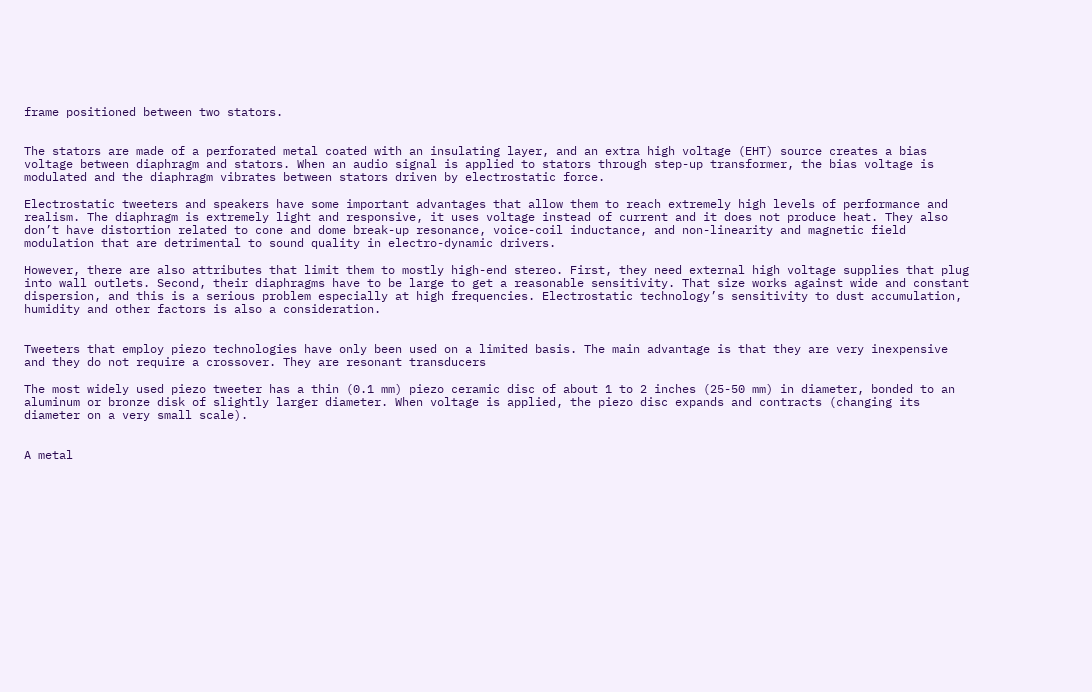frame positioned between two stators.


The stators are made of a perforated metal coated with an insulating layer, and an extra high voltage (EHT) source creates a bias voltage between diaphragm and stators. When an audio signal is applied to stators through step-up transformer, the bias voltage is modulated and the diaphragm vibrates between stators driven by electrostatic force.

Electrostatic tweeters and speakers have some important advantages that allow them to reach extremely high levels of performance and realism. The diaphragm is extremely light and responsive, it uses voltage instead of current and it does not produce heat. They also don’t have distortion related to cone and dome break-up resonance, voice-coil inductance, and non-linearity and magnetic field modulation that are detrimental to sound quality in electro-dynamic drivers.

However, there are also attributes that limit them to mostly high-end stereo. First, they need external high voltage supplies that plug into wall outlets. Second, their diaphragms have to be large to get a reasonable sensitivity. That size works against wide and constant dispersion, and this is a serious problem especially at high frequencies. Electrostatic technology’s sensitivity to dust accumulation, humidity and other factors is also a consideration.


Tweeters that employ piezo technologies have only been used on a limited basis. The main advantage is that they are very inexpensive and they do not require a crossover. They are resonant transducers

The most widely used piezo tweeter has a thin (0.1 mm) piezo ceramic disc of about 1 to 2 inches (25-50 mm) in diameter, bonded to an aluminum or bronze disk of slightly larger diameter. When voltage is applied, the piezo disc expands and contracts (changing its diameter on a very small scale).


A metal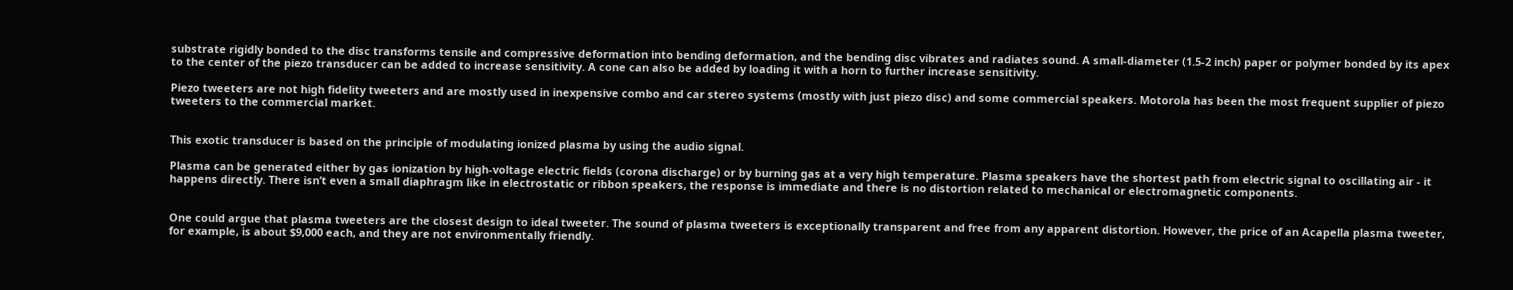substrate rigidly bonded to the disc transforms tensile and compressive deformation into bending deformation, and the bending disc vibrates and radiates sound. A small-diameter (1.5-2 inch) paper or polymer bonded by its apex to the center of the piezo transducer can be added to increase sensitivity. A cone can also be added by loading it with a horn to further increase sensitivity.

Piezo tweeters are not high fidelity tweeters and are mostly used in inexpensive combo and car stereo systems (mostly with just piezo disc) and some commercial speakers. Motorola has been the most frequent supplier of piezo tweeters to the commercial market.


This exotic transducer is based on the principle of modulating ionized plasma by using the audio signal.

Plasma can be generated either by gas ionization by high-voltage electric fields (corona discharge) or by burning gas at a very high temperature. Plasma speakers have the shortest path from electric signal to oscillating air - it happens directly. There isn’t even a small diaphragm like in electrostatic or ribbon speakers, the response is immediate and there is no distortion related to mechanical or electromagnetic components.


One could argue that plasma tweeters are the closest design to ideal tweeter. The sound of plasma tweeters is exceptionally transparent and free from any apparent distortion. However, the price of an Acapella plasma tweeter, for example, is about $9,000 each, and they are not environmentally friendly.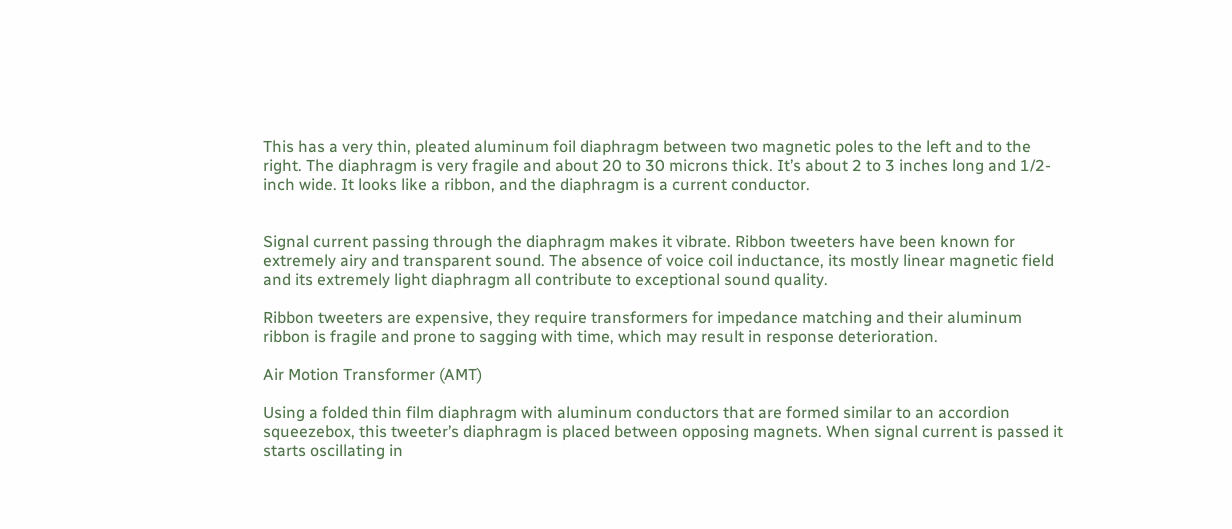This has a very thin, pleated aluminum foil diaphragm between two magnetic poles to the left and to the right. The diaphragm is very fragile and about 20 to 30 microns thick. It’s about 2 to 3 inches long and 1/2-inch wide. It looks like a ribbon, and the diaphragm is a current conductor.


Signal current passing through the diaphragm makes it vibrate. Ribbon tweeters have been known for extremely airy and transparent sound. The absence of voice coil inductance, its mostly linear magnetic field and its extremely light diaphragm all contribute to exceptional sound quality.

Ribbon tweeters are expensive, they require transformers for impedance matching and their aluminum ribbon is fragile and prone to sagging with time, which may result in response deterioration.

Air Motion Transformer (AMT)

Using a folded thin film diaphragm with aluminum conductors that are formed similar to an accordion squeezebox, this tweeter’s diaphragm is placed between opposing magnets. When signal current is passed it starts oscillating in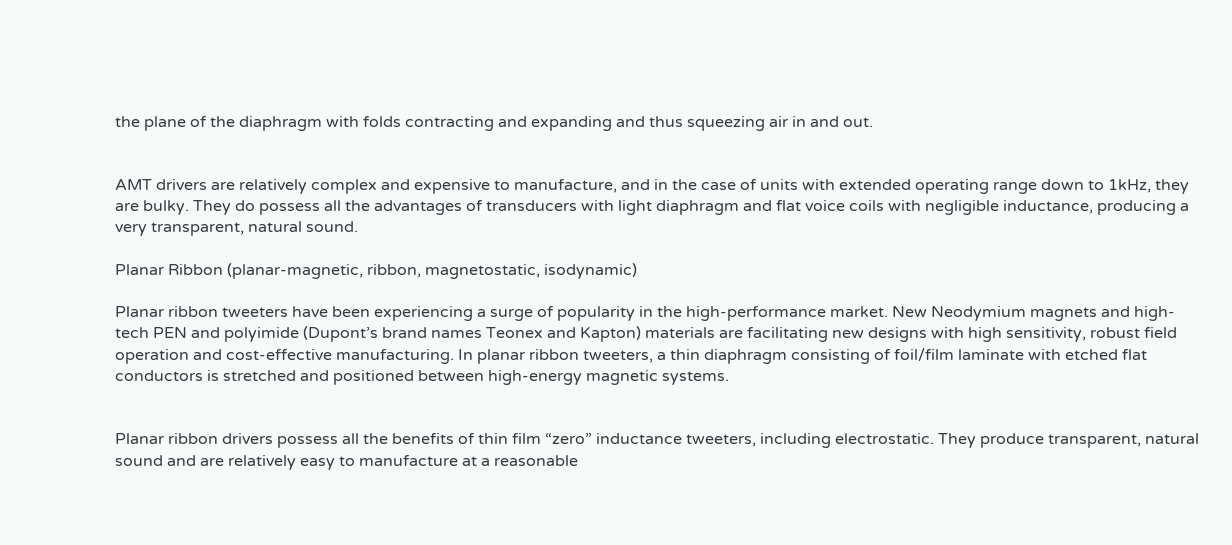the plane of the diaphragm with folds contracting and expanding and thus squeezing air in and out.


AMT drivers are relatively complex and expensive to manufacture, and in the case of units with extended operating range down to 1kHz, they are bulky. They do possess all the advantages of transducers with light diaphragm and flat voice coils with negligible inductance, producing a very transparent, natural sound.

Planar Ribbon (planar-magnetic, ribbon, magnetostatic, isodynamic)

Planar ribbon tweeters have been experiencing a surge of popularity in the high-performance market. New Neodymium magnets and high-tech PEN and polyimide (Dupont’s brand names Teonex and Kapton) materials are facilitating new designs with high sensitivity, robust field operation and cost-effective manufacturing. In planar ribbon tweeters, a thin diaphragm consisting of foil/film laminate with etched flat conductors is stretched and positioned between high-energy magnetic systems.


Planar ribbon drivers possess all the benefits of thin film “zero” inductance tweeters, including electrostatic. They produce transparent, natural sound and are relatively easy to manufacture at a reasonable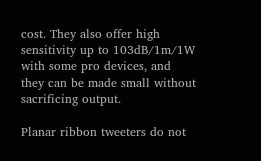cost. They also offer high sensitivity up to 103dB/1m/1W with some pro devices, and they can be made small without sacrificing output.

Planar ribbon tweeters do not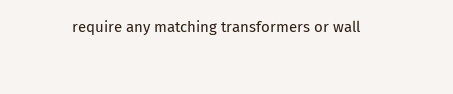require any matching transformers or wall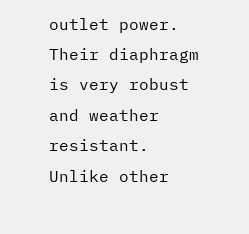outlet power. Their diaphragm is very robust and weather resistant. Unlike other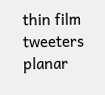thin film tweeters planar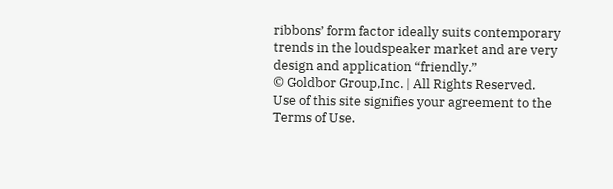ribbons’ form factor ideally suits contemporary trends in the loudspeaker market and are very design and application “friendly.”
© Goldbor Group,Inc. | All Rights Reserved.
Use of this site signifies your agreement to the Terms of Use.